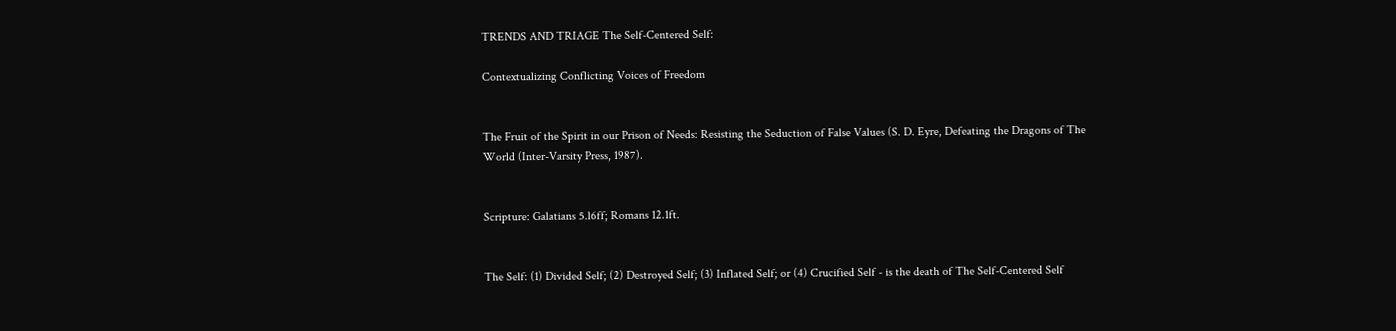TRENDS AND TRIAGE The Self-Centered Self:

Contextualizing Conflicting Voices of Freedom


The Fruit of the Spirit in our Prison of Needs: Resisting the Seduction of False Values (S. D. Eyre, Defeating the Dragons of The World (Inter-Varsity Press, 1987).


Scripture: Galatians 5.l6ff; Romans 12.1ft.


The Self: (1) Divided Self; (2) Destroyed Self; (3) Inflated Self; or (4) Crucified Self - is the death of The Self-Centered Self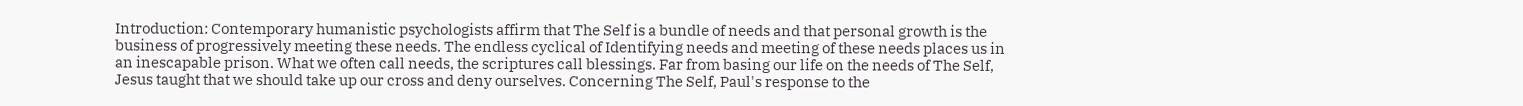Introduction: Contemporary humanistic psychologists affirm that The Self is a bundle of needs and that personal growth is the business of progressively meeting these needs. The endless cyclical of Identifying needs and meeting of these needs places us in an inescapable prison. What we often call needs, the scriptures call blessings. Far from basing our life on the needs of The Self, Jesus taught that we should take up our cross and deny ourselves. Concerning The Self, Paul's response to the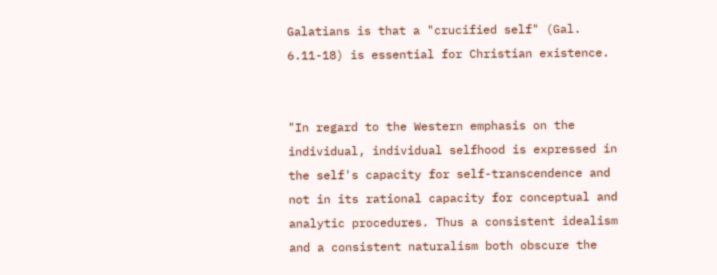Galatians is that a "crucified self" (Gal. 6.11-18) is essential for Christian existence.


"In regard to the Western emphasis on the individual, individual selfhood is expressed in the self's capacity for self-transcendence and not in its rational capacity for conceptual and analytic procedures. Thus a consistent idealism and a consistent naturalism both obscure the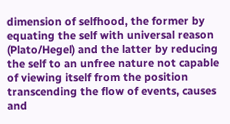dimension of selfhood, the former by equating the self with universal reason (Plato/Hegel) and the latter by reducing the self to an unfree nature not capable of viewing itself from the position transcending the flow of events, causes and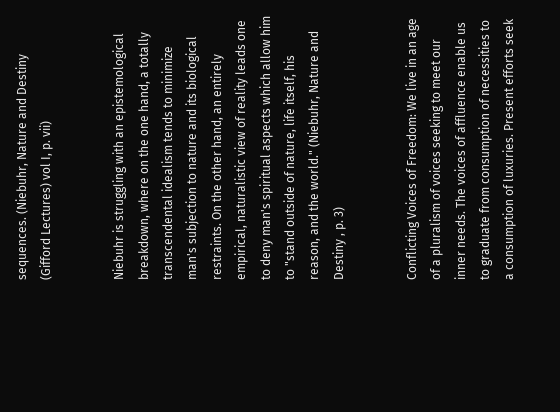sequences. (Niebuhr, Nature and Destiny (Gifford Lectures) vol I, p. vii)


Niebuhr is struggling with an epistemological breakdown, where on the one hand, a totally transcendental idealism tends to minimize man's subjection to nature and its biological restraints. On the other hand, an entirely empirical, naturalistic view of reality leads one to deny man's spiritual aspects which allow him to "stand outside of nature, life itself, his reason, and the world." (Niebuhr, Nature and Destiny , p. 3)


Conflicting Voices of Freedom: We live in an age of a pluralism of voices seeking to meet our inner needs. The voices of affluence enable us to graduate from consumption of necessities to a consumption of luxuries. Present efforts seek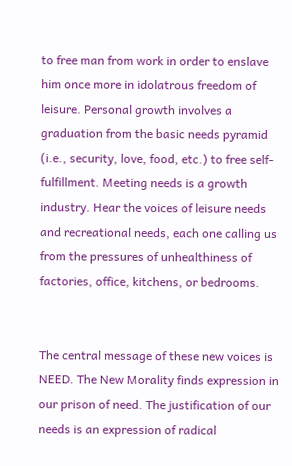to free man from work in order to enslave him once more in idolatrous freedom of leisure. Personal growth involves a graduation from the basic needs pyramid (i.e., security, love, food, etc.) to free self-fulfillment. Meeting needs is a growth industry. Hear the voices of leisure needs and recreational needs, each one calling us from the pressures of unhealthiness of factories, office, kitchens, or bedrooms.


The central message of these new voices is NEED. The New Morality finds expression in our prison of need. The justification of our needs is an expression of radical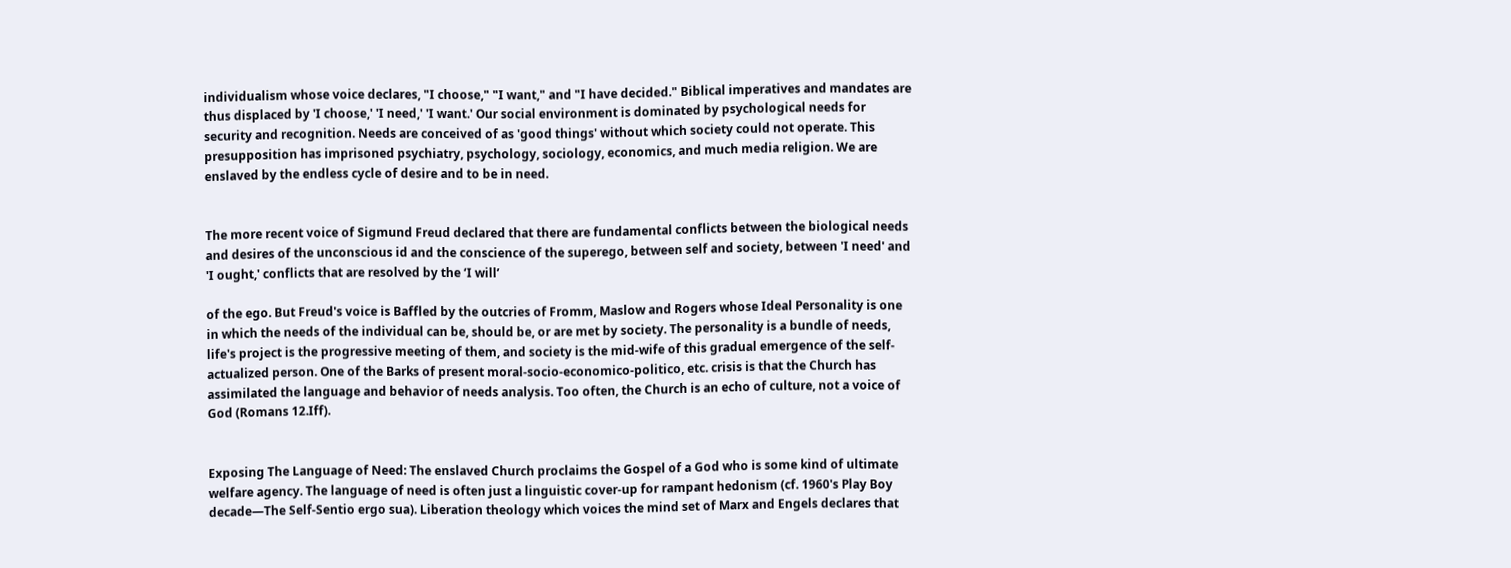individualism whose voice declares, "I choose," "I want," and "I have decided." Biblical imperatives and mandates are thus displaced by 'I choose,' 'I need,' 'I want.' Our social environment is dominated by psychological needs for security and recognition. Needs are conceived of as 'good things' without which society could not operate. This presupposition has imprisoned psychiatry, psychology, sociology, economics, and much media religion. We are enslaved by the endless cycle of desire and to be in need.


The more recent voice of Sigmund Freud declared that there are fundamental conflicts between the biological needs and desires of the unconscious id and the conscience of the superego, between self and society, between 'I need' and 'I ought,' conflicts that are resolved by the ‘I will’

of the ego. But Freud's voice is Baffled by the outcries of Fromm, Maslow and Rogers whose Ideal Personality is one in which the needs of the individual can be, should be, or are met by society. The personality is a bundle of needs, life's project is the progressive meeting of them, and society is the mid-wife of this gradual emergence of the self-actualized person. One of the Barks of present moral-socio-economico-politico, etc. crisis is that the Church has assimilated the language and behavior of needs analysis. Too often, the Church is an echo of culture, not a voice of God (Romans 12.Iff).


Exposing The Language of Need: The enslaved Church proclaims the Gospel of a God who is some kind of ultimate welfare agency. The language of need is often just a linguistic cover-up for rampant hedonism (cf. 1960's Play Boy decade—The Self-Sentio ergo sua). Liberation theology which voices the mind set of Marx and Engels declares that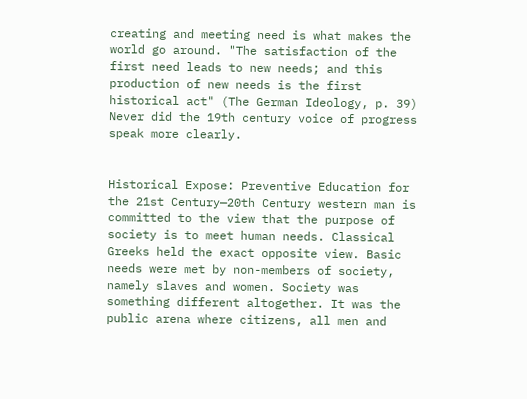creating and meeting need is what makes the world go around. "The satisfaction of the first need leads to new needs; and this production of new needs is the first historical act" (The German Ideology, p. 39) Never did the 19th century voice of progress speak more clearly.


Historical Expose: Preventive Education for the 21st Century—20th Century western man is committed to the view that the purpose of society is to meet human needs. Classical Greeks held the exact opposite view. Basic needs were met by non-members of society, namely slaves and women. Society was something different altogether. It was the public arena where citizens, all men and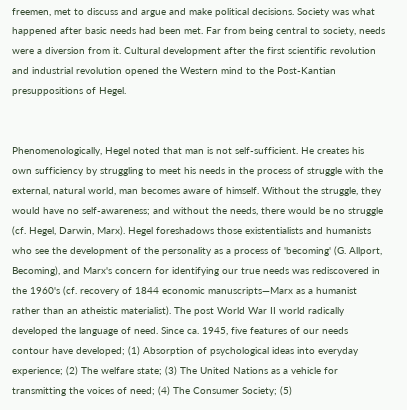freemen, met to discuss and argue and make political decisions. Society was what happened after basic needs had been met. Far from being central to society, needs were a diversion from it. Cultural development after the first scientific revolution and industrial revolution opened the Western mind to the Post-Kantian presuppositions of Hegel.


Phenomenologically, Hegel noted that man is not self-sufficient. He creates his own sufficiency by struggling to meet his needs in the process of struggle with the external, natural world, man becomes aware of himself. Without the struggle, they would have no self-awareness; and without the needs, there would be no struggle (cf. Hegel, Darwin, Marx). Hegel foreshadows those existentialists and humanists who see the development of the personality as a process of 'becoming' (G. Allport, Becoming), and Marx's concern for identifying our true needs was rediscovered in the 1960's (cf. recovery of 1844 economic manuscripts—Marx as a humanist rather than an atheistic materialist). The post World War II world radically developed the language of need. Since ca. 1945, five features of our needs contour have developed; (1) Absorption of psychological ideas into everyday experience; (2) The welfare state; (3) The United Nations as a vehicle for transmitting the voices of need; (4) The Consumer Society; (5)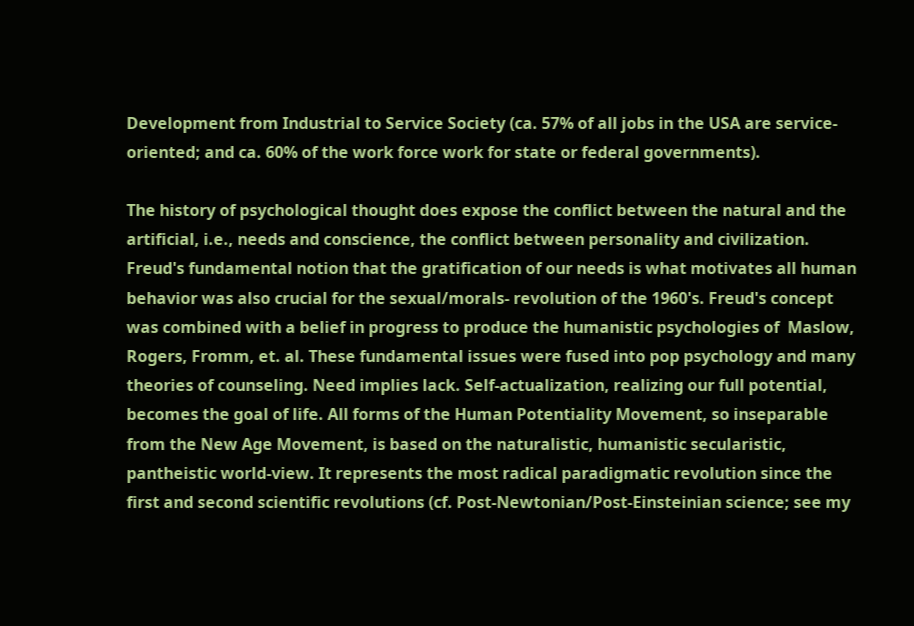Development from Industrial to Service Society (ca. 57% of all jobs in the USA are service-oriented; and ca. 60% of the work force work for state or federal governments).

The history of psychological thought does expose the conflict between the natural and the artificial, i.e., needs and conscience, the conflict between personality and civilization. Freud's fundamental notion that the gratification of our needs is what motivates all human behavior was also crucial for the sexual/morals- revolution of the 1960's. Freud's concept was combined with a belief in progress to produce the humanistic psychologies of  Maslow, Rogers, Fromm, et. al. These fundamental issues were fused into pop psychology and many theories of counseling. Need implies lack. Self-actualization, realizing our full potential, becomes the goal of life. All forms of the Human Potentiality Movement, so inseparable from the New Age Movement, is based on the naturalistic, humanistic secularistic, pantheistic world-view. It represents the most radical paradigmatic revolution since the first and second scientific revolutions (cf. Post-Newtonian/Post-Einsteinian science; see my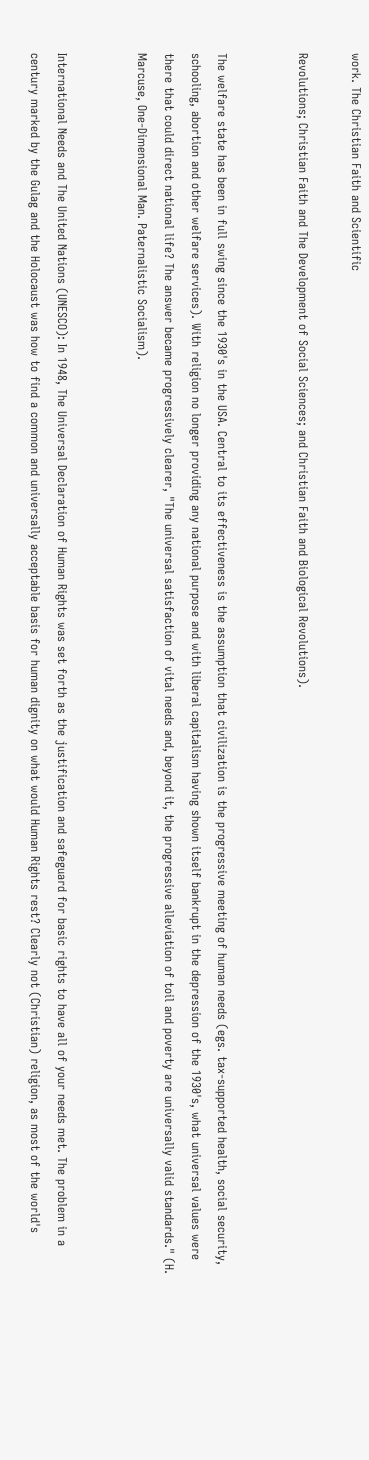work. The Christian Faith and Scientific

Revolutions; Christian Faith and The Development of Social Sciences; and Christian Faith and Biological Revolutions).


The welfare state has been in full swing since the 1930's in the USA. Central to its effectiveness is the assumption that civilization is the progressive meeting of human needs (egs. tax-supported health, social security, schooling, abortion and other welfare services). With religion no longer providing any national purpose and with liberal capitalism having shown itself bankrupt in the depression of the 1930's, what universal values were there that could direct national life? The answer became progressively clearer, "The universal satisfaction of vital needs and, beyond it, the progressive alleviation of toil and poverty are universally valid standards." (H. Marcuse, One-Dimensional Man. Paternalistic Socialism).


International Needs and The United Nations (UNESCO): In 1948, The Universal Declaration of Human Rights was set forth as the justification and safeguard for basic rights to have all of your needs met. The problem in a century marked by the Gulag and the Holocaust was how to find a common and universally acceptable basis for human dignity on what would Human Rights rest? Clearly not (Christian) religion, as most of the world's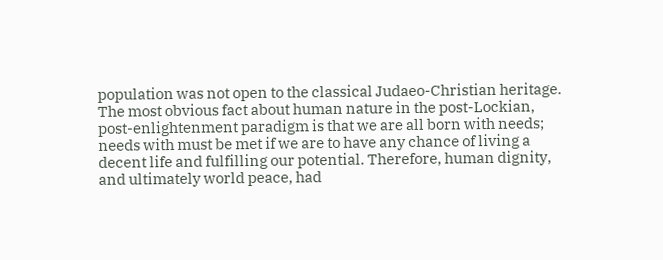population was not open to the classical Judaeo-Christian heritage. The most obvious fact about human nature in the post-Lockian, post-enlightenment paradigm is that we are all born with needs; needs with must be met if we are to have any chance of living a decent life and fulfilling our potential. Therefore, human dignity, and ultimately world peace, had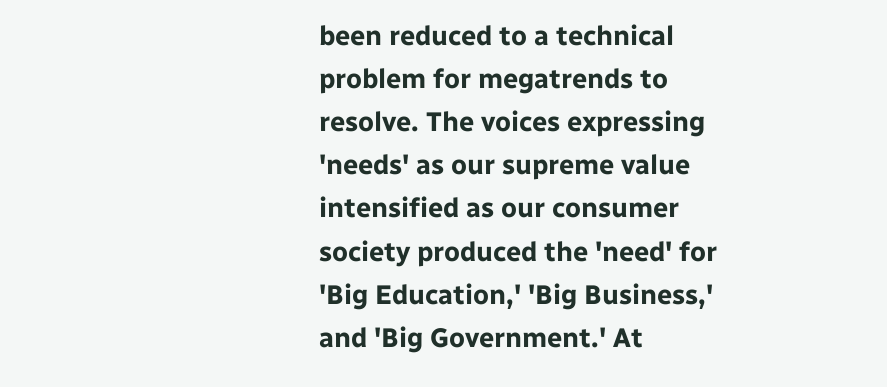been reduced to a technical problem for megatrends to resolve. The voices expressing 'needs' as our supreme value intensified as our consumer society produced the 'need' for 'Big Education,' 'Big Business,' and 'Big Government.' At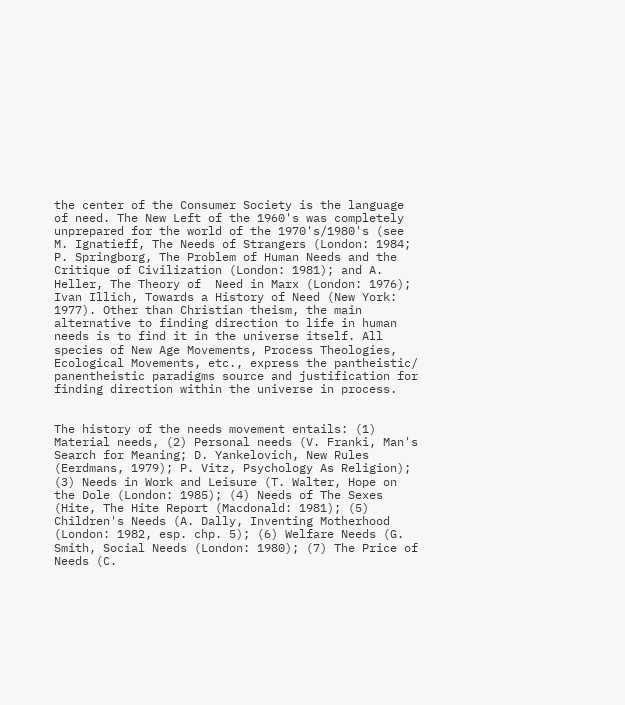the center of the Consumer Society is the language of need. The New Left of the 1960's was completely unprepared for the world of the 1970's/1980's (see M. Ignatieff, The Needs of Strangers (London: 1984; P. Springborg, The Problem of Human Needs and the Critique of Civilization (London: 1981); and A. Heller, The Theory of  Need in Marx (London: 1976); Ivan Illich, Towards a History of Need (New York: 1977). Other than Christian theism, the main alternative to finding direction to life in human needs is to find it in the universe itself. All species of New Age Movements, Process Theologies, Ecological Movements, etc., express the pantheistic/ panentheistic paradigms source and justification for finding direction within the universe in process.


The history of the needs movement entails: (1) Material needs, (2) Personal needs (V. Franki, Man's Search for Meaning; D. Yankelovich, New Rules (Eerdmans, 1979); P. Vitz, Psychology As Religion); (3) Needs in Work and Leisure (T. Walter, Hope on the Dole (London: 1985); (4) Needs of The Sexes (Hite, The Hite Report (Macdonald: 1981); (5) Children's Needs (A. Dally, Inventing Motherhood (London: 1982, esp. chp. 5); (6) Welfare Needs (G. Smith, Social Needs (London: 1980); (7) The Price of Needs (C.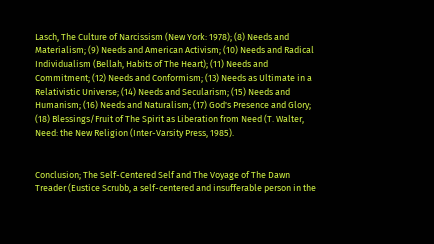Lasch, The Culture of Narcissism (New York: 1978); (8) Needs and Materialism; (9) Needs and American Activism; (10) Needs and Radical Individualism (Bellah, Habits of The Heart); (11) Needs and Commitment; (12) Needs and Conformism; (13) Needs as Ultimate in a Relativistic Universe; (14) Needs and Secularism; (15) Needs and Humanism; (16) Needs and Naturalism; (17) God's Presence and Glory; (18) Blessings/Fruit of The Spirit as Liberation from Need (T. Walter, Need: the New Religion (Inter-Varsity Press, 1985).


Conclusion; The Self-Centered Self and The Voyage of The Dawn Treader (Eustice Scrubb, a self-centered and insufferable person in the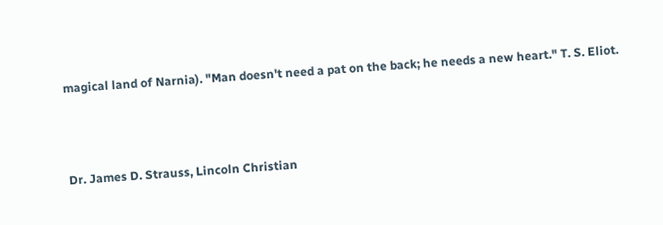magical land of Narnia). "Man doesn't need a pat on the back; he needs a new heart." T. S. Eliot.



Dr. James D. Strauss, Lincoln Christian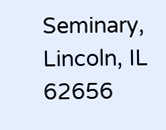Seminary, Lincoln, IL 62656